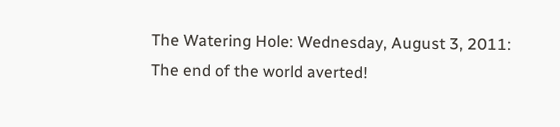The Watering Hole: Wednesday, August 3, 2011: The end of the world averted!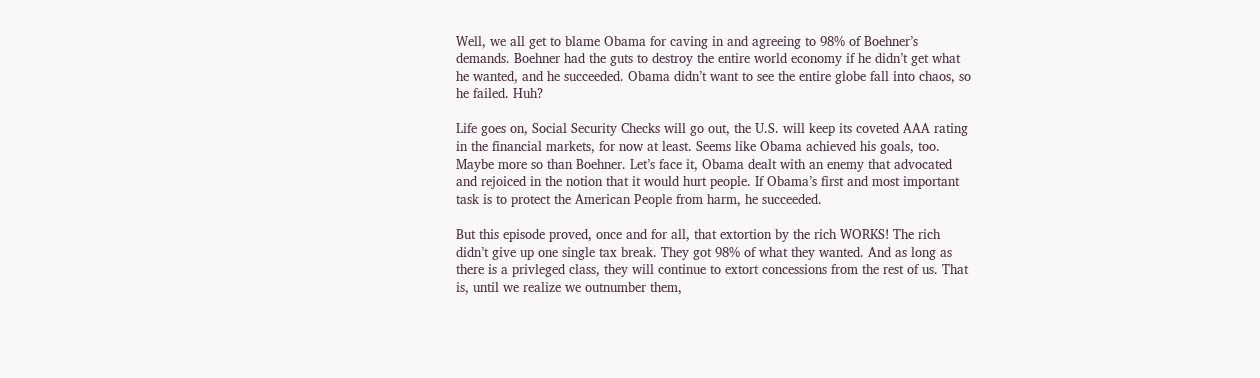Well, we all get to blame Obama for caving in and agreeing to 98% of Boehner’s demands. Boehner had the guts to destroy the entire world economy if he didn’t get what he wanted, and he succeeded. Obama didn’t want to see the entire globe fall into chaos, so he failed. Huh?

Life goes on, Social Security Checks will go out, the U.S. will keep its coveted AAA rating in the financial markets, for now at least. Seems like Obama achieved his goals, too. Maybe more so than Boehner. Let’s face it, Obama dealt with an enemy that advocated and rejoiced in the notion that it would hurt people. If Obama’s first and most important task is to protect the American People from harm, he succeeded.

But this episode proved, once and for all, that extortion by the rich WORKS! The rich didn’t give up one single tax break. They got 98% of what they wanted. And as long as there is a privleged class, they will continue to extort concessions from the rest of us. That is, until we realize we outnumber them,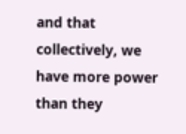and that collectively, we have more power than they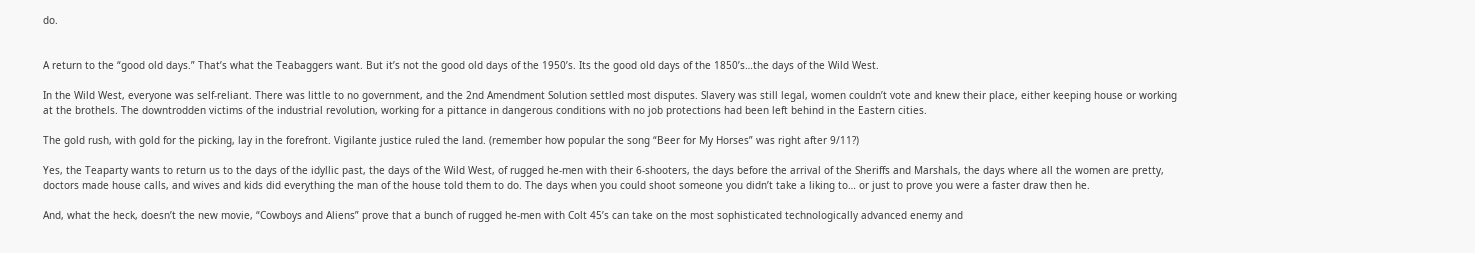do.


A return to the “good old days.” That’s what the Teabaggers want. But it’s not the good old days of the 1950’s. Its the good old days of the 1850’s…the days of the Wild West.

In the Wild West, everyone was self-reliant. There was little to no government, and the 2nd Amendment Solution settled most disputes. Slavery was still legal, women couldn’t vote and knew their place, either keeping house or working at the brothels. The downtrodden victims of the industrial revolution, working for a pittance in dangerous conditions with no job protections had been left behind in the Eastern cities.

The gold rush, with gold for the picking, lay in the forefront. Vigilante justice ruled the land. (remember how popular the song “Beer for My Horses” was right after 9/11?)

Yes, the Teaparty wants to return us to the days of the idyllic past, the days of the Wild West, of rugged he-men with their 6-shooters, the days before the arrival of the Sheriffs and Marshals, the days where all the women are pretty, doctors made house calls, and wives and kids did everything the man of the house told them to do. The days when you could shoot someone you didn’t take a liking to… or just to prove you were a faster draw then he.

And, what the heck, doesn’t the new movie, “Cowboys and Aliens” prove that a bunch of rugged he-men with Colt 45’s can take on the most sophisticated technologically advanced enemy and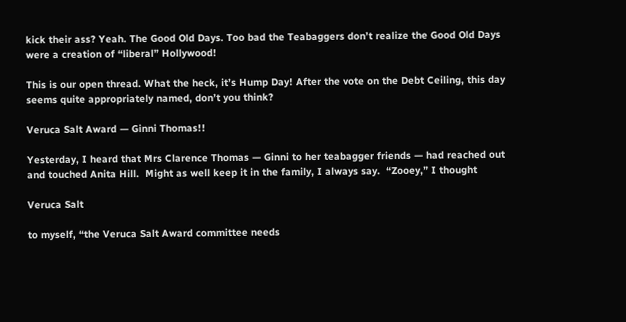kick their ass? Yeah. The Good Old Days. Too bad the Teabaggers don’t realize the Good Old Days were a creation of “liberal” Hollywood!

This is our open thread. What the heck, it’s Hump Day! After the vote on the Debt Ceiling, this day seems quite appropriately named, don’t you think?

Veruca Salt Award — Ginni Thomas!!

Yesterday, I heard that Mrs Clarence Thomas — Ginni to her teabagger friends — had reached out and touched Anita Hill.  Might as well keep it in the family, I always say.  “Zooey,” I thought

Veruca Salt

to myself, “the Veruca Salt Award committee needs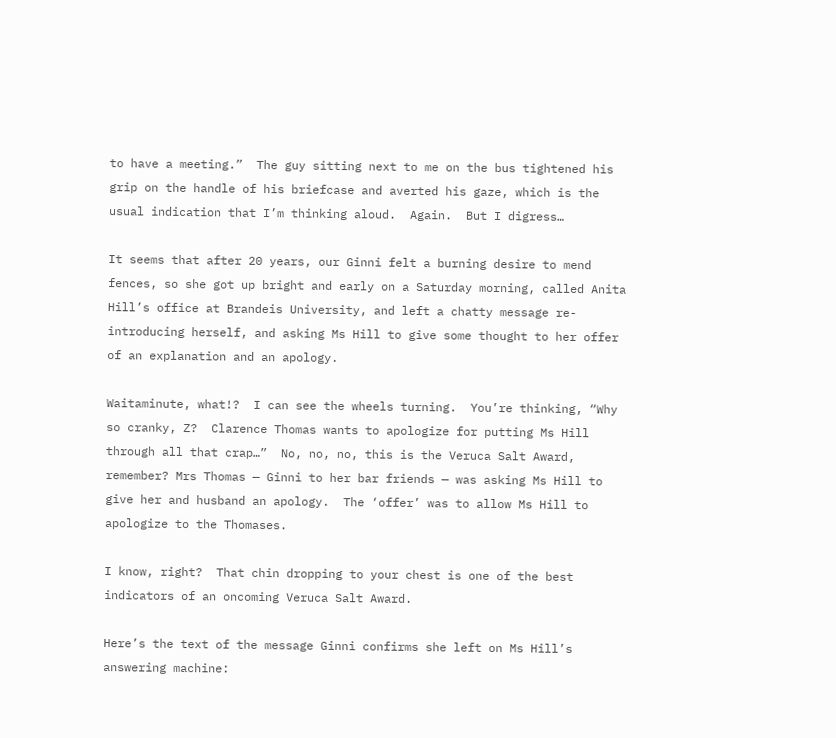to have a meeting.”  The guy sitting next to me on the bus tightened his grip on the handle of his briefcase and averted his gaze, which is the usual indication that I’m thinking aloud.  Again.  But I digress…

It seems that after 20 years, our Ginni felt a burning desire to mend fences, so she got up bright and early on a Saturday morning, called Anita Hill’s office at Brandeis University, and left a chatty message re-introducing herself, and asking Ms Hill to give some thought to her offer of an explanation and an apology.

Waitaminute, what!?  I can see the wheels turning.  You’re thinking, “Why so cranky, Z?  Clarence Thomas wants to apologize for putting Ms Hill through all that crap…”  No, no, no, this is the Veruca Salt Award, remember? Mrs Thomas — Ginni to her bar friends — was asking Ms Hill to give her and husband an apology.  The ‘offer’ was to allow Ms Hill to apologize to the Thomases.

I know, right?  That chin dropping to your chest is one of the best indicators of an oncoming Veruca Salt Award.

Here’s the text of the message Ginni confirms she left on Ms Hill’s answering machine: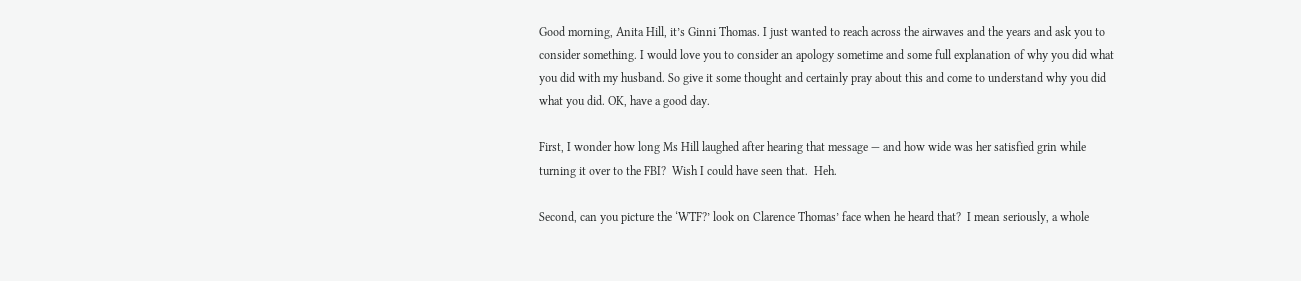Good morning, Anita Hill, it’s Ginni Thomas. I just wanted to reach across the airwaves and the years and ask you to consider something. I would love you to consider an apology sometime and some full explanation of why you did what you did with my husband. So give it some thought and certainly pray about this and come to understand why you did what you did. OK, have a good day.

First, I wonder how long Ms Hill laughed after hearing that message — and how wide was her satisfied grin while turning it over to the FBI?  Wish I could have seen that.  Heh.

Second, can you picture the ‘WTF?’ look on Clarence Thomas’ face when he heard that?  I mean seriously, a whole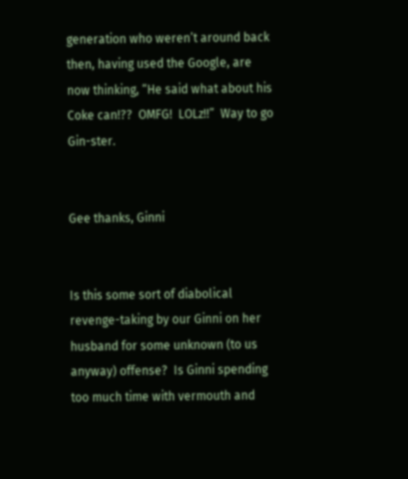generation who weren’t around back then, having used the Google, are now thinking, “He said what about his Coke can!??  OMFG!  LOLz!!”  Way to go Gin-ster.


Gee thanks, Ginni


Is this some sort of diabolical revenge-taking by our Ginni on her husband for some unknown (to us anyway) offense?  Is Ginni spending too much time with vermouth and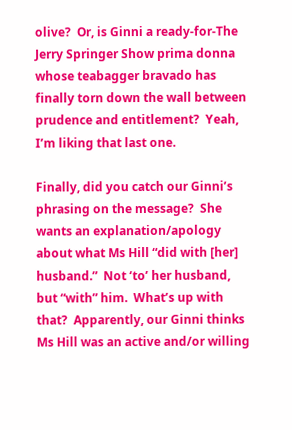olive?  Or, is Ginni a ready-for-The Jerry Springer Show prima donna whose teabagger bravado has finally torn down the wall between prudence and entitlement?  Yeah, I’m liking that last one.

Finally, did you catch our Ginni’s phrasing on the message?  She wants an explanation/apology about what Ms Hill “did with [her] husband.”  Not ‘to’ her husband, but “with” him.  What’s up with that?  Apparently, our Ginni thinks Ms Hill was an active and/or willing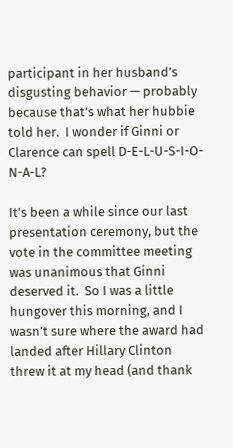participant in her husband’s disgusting behavior — probably because that’s what her hubbie told her.  I wonder if Ginni or Clarence can spell D-E-L-U-S-I-O-N-A-L?

It’s been a while since our last presentation ceremony, but the vote in the committee meeting was unanimous that Ginni deserved it.  So I was a little hungover this morning, and I wasn’t sure where the award had landed after Hillary Clinton threw it at my head (and thank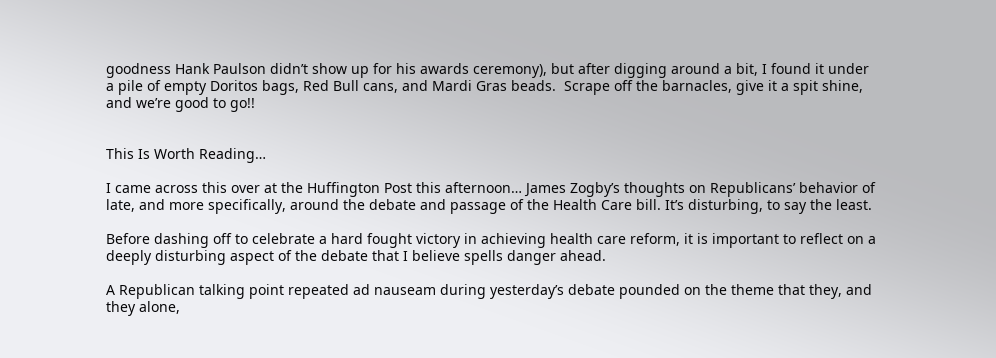goodness Hank Paulson didn’t show up for his awards ceremony), but after digging around a bit, I found it under a pile of empty Doritos bags, Red Bull cans, and Mardi Gras beads.  Scrape off the barnacles, give it a spit shine, and we’re good to go!!


This Is Worth Reading…

I came across this over at the Huffington Post this afternoon… James Zogby’s thoughts on Republicans’ behavior of late, and more specifically, around the debate and passage of the Health Care bill. It’s disturbing, to say the least.

Before dashing off to celebrate a hard fought victory in achieving health care reform, it is important to reflect on a deeply disturbing aspect of the debate that I believe spells danger ahead.

A Republican talking point repeated ad nauseam during yesterday’s debate pounded on the theme that they, and they alone,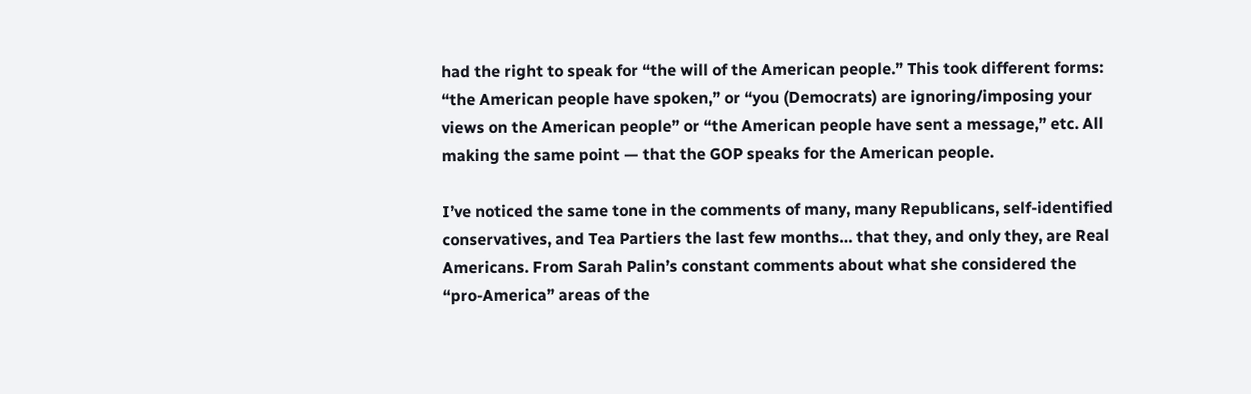had the right to speak for “the will of the American people.” This took different forms: “the American people have spoken,” or “you (Democrats) are ignoring/imposing your views on the American people” or “the American people have sent a message,” etc. All making the same point — that the GOP speaks for the American people.

I’ve noticed the same tone in the comments of many, many Republicans, self-identified conservatives, and Tea Partiers the last few months… that they, and only they, are Real Americans. From Sarah Palin’s constant comments about what she considered the “pro-America” areas of the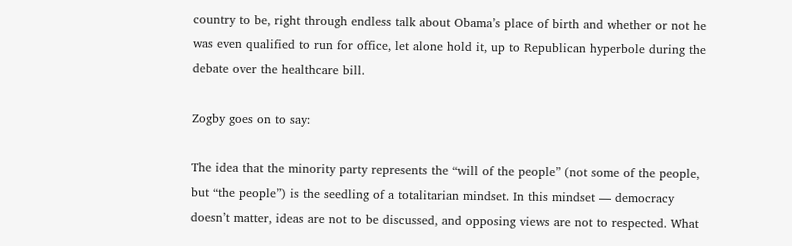country to be, right through endless talk about Obama’s place of birth and whether or not he was even qualified to run for office, let alone hold it, up to Republican hyperbole during the debate over the healthcare bill.

Zogby goes on to say:

The idea that the minority party represents the “will of the people” (not some of the people, but “the people”) is the seedling of a totalitarian mindset. In this mindset — democracy doesn’t matter, ideas are not to be discussed, and opposing views are not to respected. What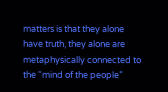matters is that they alone have truth, they alone are metaphysically connected to the “mind of the people”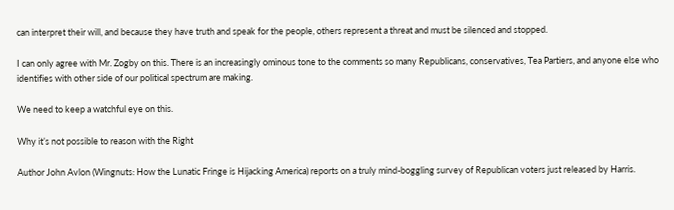can interpret their will, and because they have truth and speak for the people, others represent a threat and must be silenced and stopped.

I can only agree with Mr. Zogby on this. There is an increasingly ominous tone to the comments so many Republicans, conservatives, Tea Partiers, and anyone else who identifies with other side of our political spectrum are making.

We need to keep a watchful eye on this.

Why it’s not possible to reason with the Right

Author John Avlon (Wingnuts: How the Lunatic Fringe is Hijacking America) reports on a truly mind-boggling survey of Republican voters just released by Harris.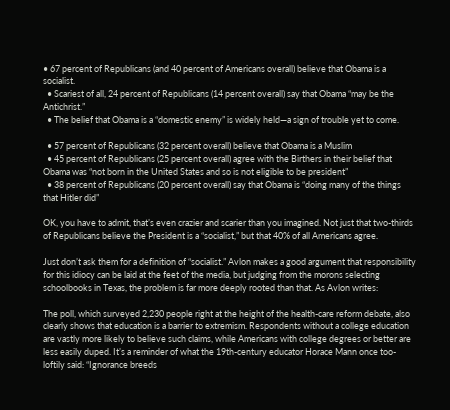• 67 percent of Republicans (and 40 percent of Americans overall) believe that Obama is a socialist.
  • Scariest of all, 24 percent of Republicans (14 percent overall) say that Obama “may be the Antichrist.”
  • The belief that Obama is a “domestic enemy” is widely held—a sign of trouble yet to come.

  • 57 percent of Republicans (32 percent overall) believe that Obama is a Muslim
  • 45 percent of Republicans (25 percent overall) agree with the Birthers in their belief that Obama was “not born in the United States and so is not eligible to be president”
  • 38 percent of Republicans (20 percent overall) say that Obama is “doing many of the things that Hitler did”

OK, you have to admit, that’s even crazier and scarier than you imagined. Not just that two-thirds of Republicans believe the President is a “socialist,” but that 40% of all Americans agree.

Just don’t ask them for a definition of “socialist.” Avlon makes a good argument that responsibility for this idiocy can be laid at the feet of the media, but judging from the morons selecting schoolbooks in Texas, the problem is far more deeply rooted than that. As Avlon writes:

The poll, which surveyed 2,230 people right at the height of the health-care reform debate, also clearly shows that education is a barrier to extremism. Respondents without a college education are vastly more likely to believe such claims, while Americans with college degrees or better are less easily duped. It’s a reminder of what the 19th-century educator Horace Mann once too-loftily said: “Ignorance breeds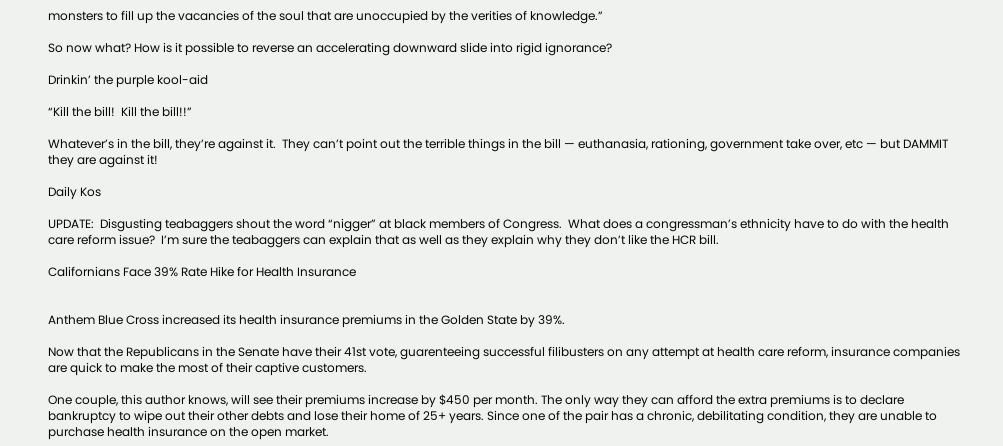monsters to fill up the vacancies of the soul that are unoccupied by the verities of knowledge.”

So now what? How is it possible to reverse an accelerating downward slide into rigid ignorance?

Drinkin’ the purple kool-aid

“Kill the bill!  Kill the bill!!”

Whatever’s in the bill, they’re against it.  They can’t point out the terrible things in the bill — euthanasia, rationing, government take over, etc — but DAMMIT they are against it!

Daily Kos

UPDATE:  Disgusting teabaggers shout the word “nigger” at black members of Congress.  What does a congressman’s ethnicity have to do with the health care reform issue?  I’m sure the teabaggers can explain that as well as they explain why they don’t like the HCR bill.

Californians Face 39% Rate Hike for Health Insurance


Anthem Blue Cross increased its health insurance premiums in the Golden State by 39%.

Now that the Republicans in the Senate have their 41st vote, guarenteeing successful filibusters on any attempt at health care reform, insurance companies are quick to make the most of their captive customers.

One couple, this author knows, will see their premiums increase by $450 per month. The only way they can afford the extra premiums is to declare bankruptcy to wipe out their other debts and lose their home of 25+ years. Since one of the pair has a chronic, debilitating condition, they are unable to purchase health insurance on the open market.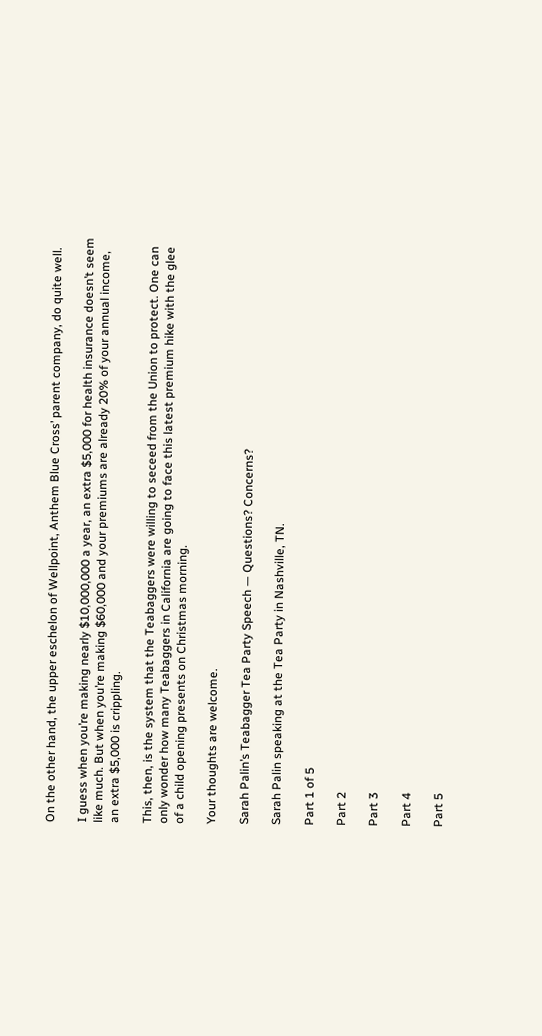On the other hand, the upper eschelon of Wellpoint, Anthem Blue Cross’ parent company, do quite well.

I guess when you’re making nearly $10,000,000 a year, an extra $5,000 for health insurance doesn’t seem like much. But when you’re making $60,000 and your premiums are already 20% of your annual income, an extra $5,000 is crippling.

This, then, is the system that the Teabaggers were willing to seceed from the Union to protect. One can only wonder how many Teabaggers in California are going to face this latest premium hike with the glee of a child opening presents on Christmas morning.

Your thoughts are welcome.

Sarah Palin’s Teabagger Tea Party Speech — Questions? Concerns?

Sarah Palin speaking at the Tea Party in Nashville, TN.

Part 1 of 5

Part 2

Part 3

Part 4

Part 5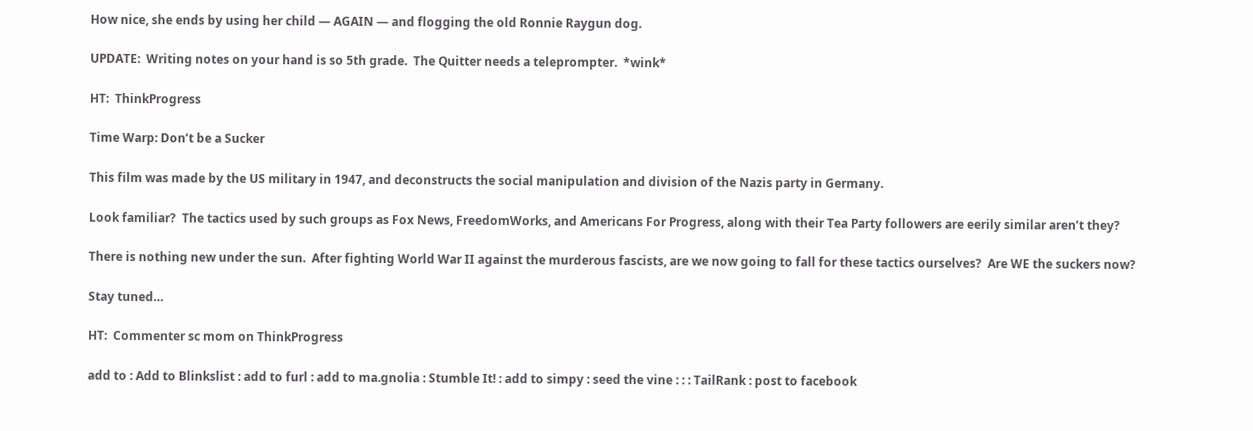How nice, she ends by using her child — AGAIN — and flogging the old Ronnie Raygun dog.

UPDATE:  Writing notes on your hand is so 5th grade.  The Quitter needs a teleprompter.  *wink*

HT:  ThinkProgress

Time Warp: Don’t be a Sucker

This film was made by the US military in 1947, and deconstructs the social manipulation and division of the Nazis party in Germany.

Look familiar?  The tactics used by such groups as Fox News, FreedomWorks, and Americans For Progress, along with their Tea Party followers are eerily similar aren’t they?

There is nothing new under the sun.  After fighting World War II against the murderous fascists, are we now going to fall for these tactics ourselves?  Are WE the suckers now?

Stay tuned…

HT:  Commenter sc mom on ThinkProgress

add to : Add to Blinkslist : add to furl : add to ma.gnolia : Stumble It! : add to simpy : seed the vine : : : TailRank : post to facebook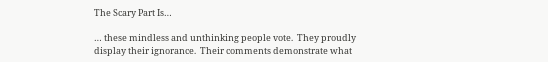The Scary Part Is…

… these mindless and unthinking people vote.  They proudly display their ignorance.  Their comments demonstrate what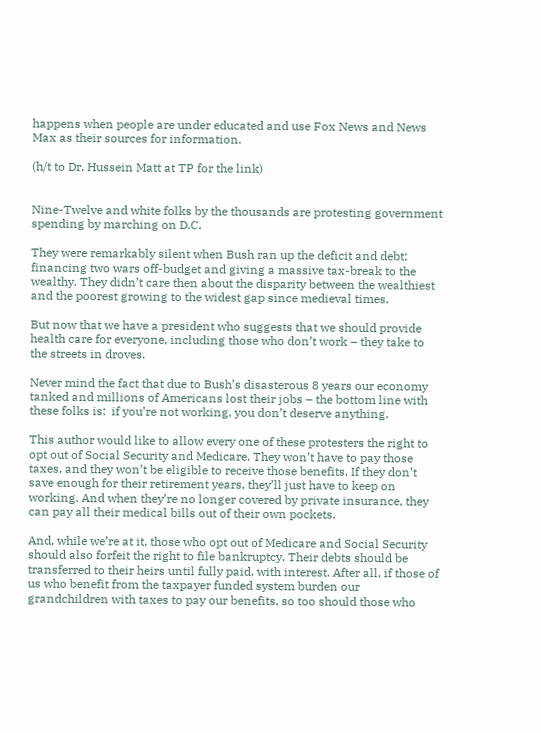happens when people are under educated and use Fox News and News Max as their sources for information.

(h/t to Dr. Hussein Matt at TP for the link)


Nine-Twelve and white folks by the thousands are protesting government spending by marching on D.C.

They were remarkably silent when Bush ran up the deficit and debt; financing two wars off-budget and giving a massive tax-break to the wealthy. They didn’t care then about the disparity between the wealthiest and the poorest growing to the widest gap since medieval times.

But now that we have a president who suggests that we should provide health care for everyone, including those who don’t work – they take to the streets in droves.

Never mind the fact that due to Bush’s disasterous 8 years our economy tanked and millions of Americans lost their jobs – the bottom line with these folks is:  if you’re not working, you don’t deserve anything.

This author would like to allow every one of these protesters the right to opt out of Social Security and Medicare. They won’t have to pay those taxes, and they won’t be eligible to receive those benefits. If they don’t save enough for their retirement years, they’ll just have to keep on working. And when they’re no longer covered by private insurance, they can pay all their medical bills out of their own pockets.

And, while we’re at it, those who opt out of Medicare and Social Security should also forfeit the right to file bankruptcy. Their debts should be transferred to their heirs until fully paid, with interest. After all, if those of us who benefit from the taxpayer funded system burden our grandchildren with taxes to pay our benefits, so too should those who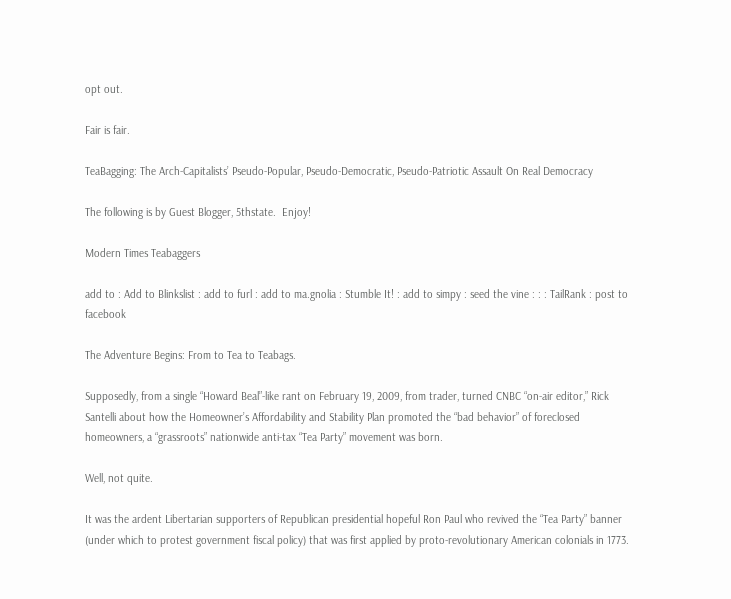opt out.

Fair is fair.

TeaBagging: The Arch-Capitalists’ Pseudo-Popular, Pseudo-Democratic, Pseudo-Patriotic Assault On Real Democracy

The following is by Guest Blogger, 5thstate.  Enjoy!

Modern Times Teabaggers

add to : Add to Blinkslist : add to furl : add to ma.gnolia : Stumble It! : add to simpy : seed the vine : : : TailRank : post to facebook

The Adventure Begins: From to Tea to Teabags.

Supposedly, from a single “Howard Beal”-like rant on February 19, 2009, from trader, turned CNBC “on-air editor,” Rick Santelli about how the Homeowner’s Affordability and Stability Plan promoted the “bad behavior” of foreclosed homeowners, a “grassroots” nationwide anti-tax “Tea Party” movement was born.

Well, not quite.

It was the ardent Libertarian supporters of Republican presidential hopeful Ron Paul who revived the “Tea Party” banner (under which to protest government fiscal policy) that was first applied by proto-revolutionary American colonials in 1773.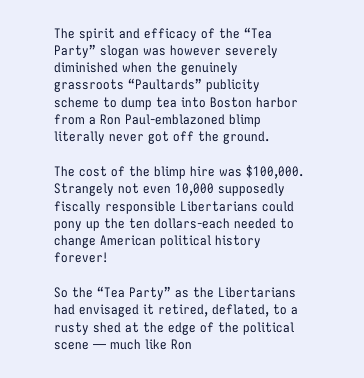The spirit and efficacy of the “Tea Party” slogan was however severely diminished when the genuinely grassroots “Paultards” publicity scheme to dump tea into Boston harbor from a Ron Paul-emblazoned blimp literally never got off the ground.

The cost of the blimp hire was $100,000.  Strangely not even 10,000 supposedly fiscally responsible Libertarians could pony up the ten dollars-each needed to change American political history forever!

So the “Tea Party” as the Libertarians had envisaged it retired, deflated, to a rusty shed at the edge of the political scene — much like Ron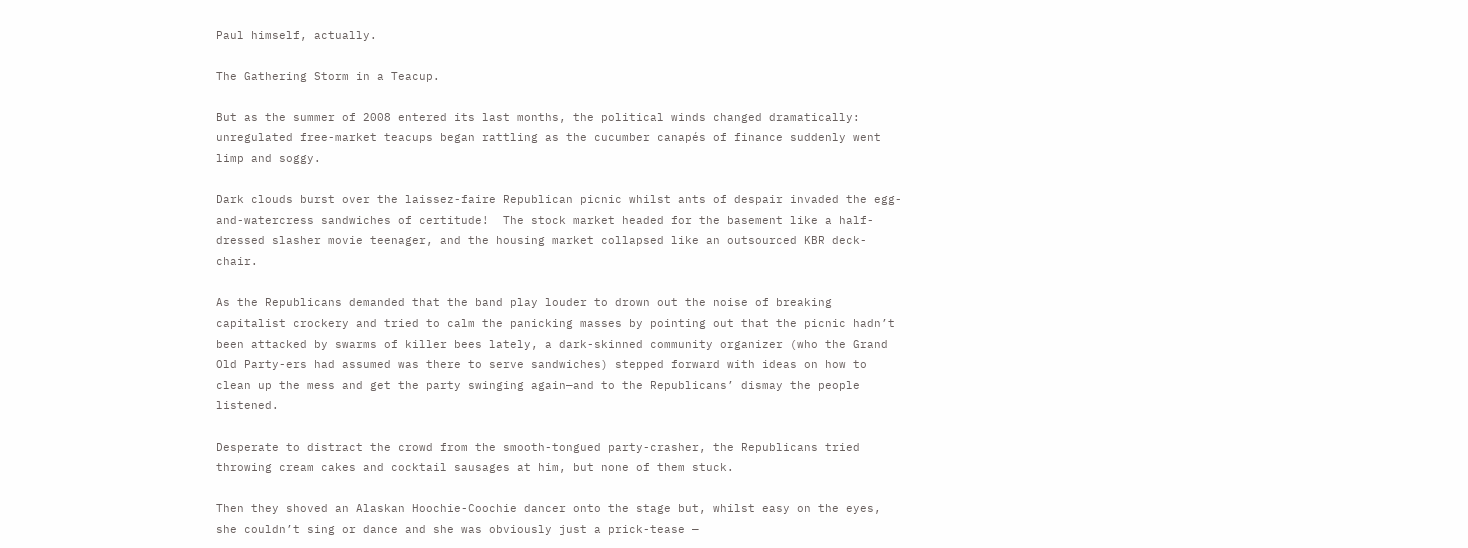Paul himself, actually.

The Gathering Storm in a Teacup.

But as the summer of 2008 entered its last months, the political winds changed dramatically:  unregulated free-market teacups began rattling as the cucumber canapés of finance suddenly went limp and soggy.

Dark clouds burst over the laissez-faire Republican picnic whilst ants of despair invaded the egg-and-watercress sandwiches of certitude!  The stock market headed for the basement like a half-dressed slasher movie teenager, and the housing market collapsed like an outsourced KBR deck-chair.

As the Republicans demanded that the band play louder to drown out the noise of breaking capitalist crockery and tried to calm the panicking masses by pointing out that the picnic hadn’t been attacked by swarms of killer bees lately, a dark-skinned community organizer (who the Grand Old Party-ers had assumed was there to serve sandwiches) stepped forward with ideas on how to clean up the mess and get the party swinging again—and to the Republicans’ dismay the people listened.

Desperate to distract the crowd from the smooth-tongued party-crasher, the Republicans tried throwing cream cakes and cocktail sausages at him, but none of them stuck.

Then they shoved an Alaskan Hoochie-Coochie dancer onto the stage but, whilst easy on the eyes, she couldn’t sing or dance and she was obviously just a prick-tease —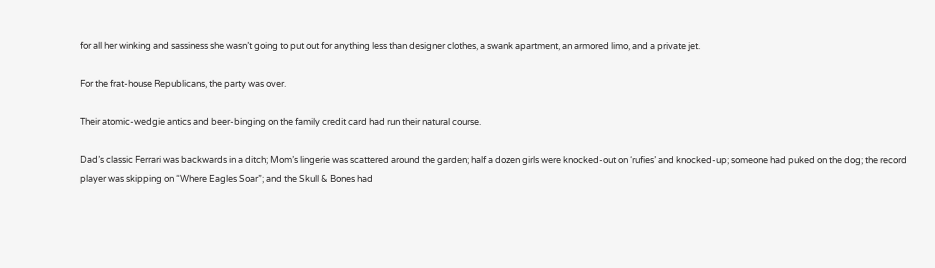for all her winking and sassiness she wasn’t going to put out for anything less than designer clothes, a swank apartment, an armored limo, and a private jet.

For the frat-house Republicans, the party was over.

Their atomic-wedgie antics and beer-binging on the family credit card had run their natural course.

Dad’s classic Ferrari was backwards in a ditch; Mom’s lingerie was scattered around the garden; half a dozen girls were knocked-out on ‘rufies’ and knocked-up; someone had puked on the dog; the record player was skipping on “Where Eagles Soar”; and the Skull & Bones had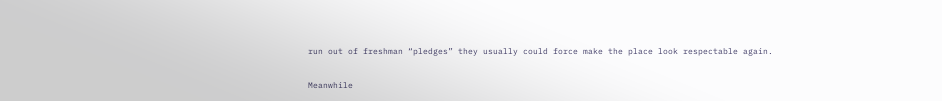run out of freshman “pledges” they usually could force make the place look respectable again.

Meanwhile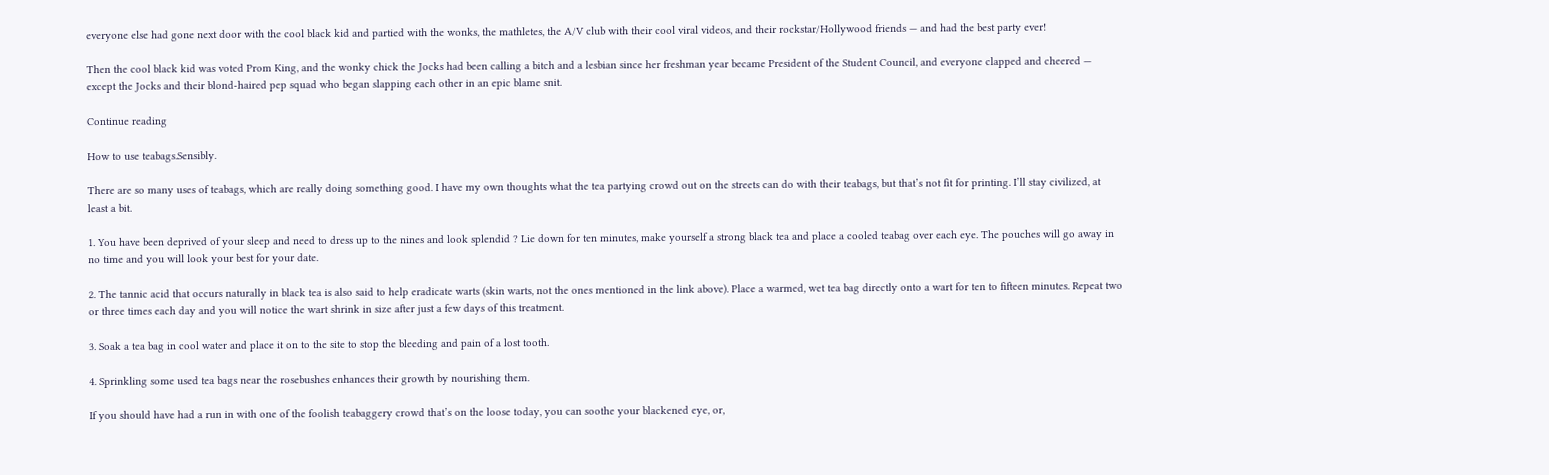everyone else had gone next door with the cool black kid and partied with the wonks, the mathletes, the A/V club with their cool viral videos, and their rockstar/Hollywood friends — and had the best party ever!

Then the cool black kid was voted Prom King, and the wonky chick the Jocks had been calling a bitch and a lesbian since her freshman year became President of the Student Council, and everyone clapped and cheered — except the Jocks and their blond-haired pep squad who began slapping each other in an epic blame snit.

Continue reading

How to use teabags.Sensibly.

There are so many uses of teabags, which are really doing something good. I have my own thoughts what the tea partying crowd out on the streets can do with their teabags, but that’s not fit for printing. I’ll stay civilized, at least a bit.

1. You have been deprived of your sleep and need to dress up to the nines and look splendid ? Lie down for ten minutes, make yourself a strong black tea and place a cooled teabag over each eye. The pouches will go away in no time and you will look your best for your date.

2. The tannic acid that occurs naturally in black tea is also said to help eradicate warts (skin warts, not the ones mentioned in the link above). Place a warmed, wet tea bag directly onto a wart for ten to fifteen minutes. Repeat two or three times each day and you will notice the wart shrink in size after just a few days of this treatment.

3. Soak a tea bag in cool water and place it on to the site to stop the bleeding and pain of a lost tooth.

4. Sprinkling some used tea bags near the rosebushes enhances their growth by nourishing them.

If you should have had a run in with one of the foolish teabaggery crowd that’s on the loose today, you can soothe your blackened eye, or,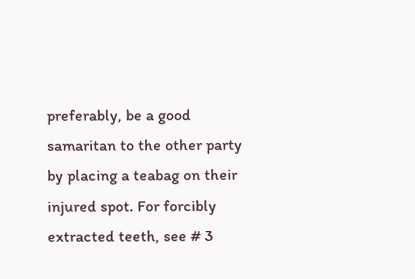preferably, be a good samaritan to the other party by placing a teabag on their injured spot. For forcibly extracted teeth, see # 3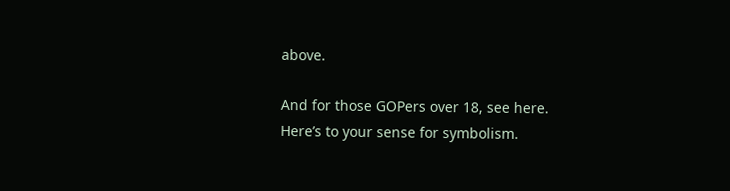above.

And for those GOPers over 18, see here. Here’s to your sense for symbolism.